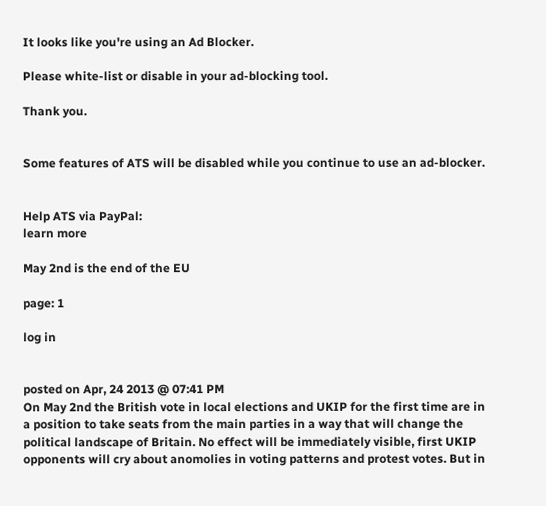It looks like you're using an Ad Blocker.

Please white-list or disable in your ad-blocking tool.

Thank you.


Some features of ATS will be disabled while you continue to use an ad-blocker.


Help ATS via PayPal:
learn more

May 2nd is the end of the EU

page: 1

log in


posted on Apr, 24 2013 @ 07:41 PM
On May 2nd the British vote in local elections and UKIP for the first time are in a position to take seats from the main parties in a way that will change the political landscape of Britain. No effect will be immediately visible, first UKIP opponents will cry about anomolies in voting patterns and protest votes. But in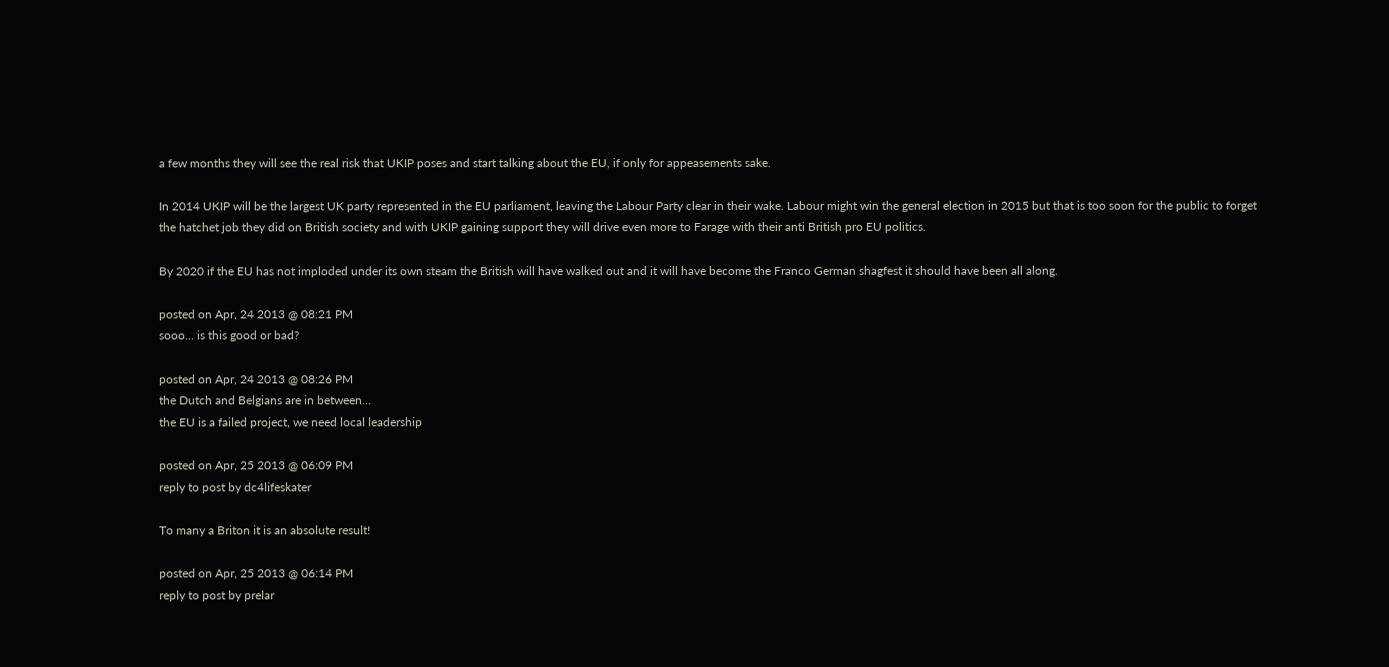a few months they will see the real risk that UKIP poses and start talking about the EU, if only for appeasements sake.

In 2014 UKIP will be the largest UK party represented in the EU parliament, leaving the Labour Party clear in their wake. Labour might win the general election in 2015 but that is too soon for the public to forget the hatchet job they did on British society and with UKIP gaining support they will drive even more to Farage with their anti British pro EU politics.

By 2020 if the EU has not imploded under its own steam the British will have walked out and it will have become the Franco German shagfest it should have been all along.

posted on Apr, 24 2013 @ 08:21 PM
sooo... is this good or bad?

posted on Apr, 24 2013 @ 08:26 PM
the Dutch and Belgians are in between...
the EU is a failed project, we need local leadership

posted on Apr, 25 2013 @ 06:09 PM
reply to post by dc4lifeskater

To many a Briton it is an absolute result!

posted on Apr, 25 2013 @ 06:14 PM
reply to post by prelar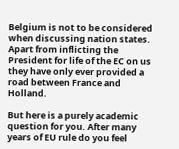Belgium is not to be considered when discussing nation states. Apart from inflicting the President for life of the EC on us they have only ever provided a road between France and Holland.

But here is a purely academic question for you. After many years of EU rule do you feel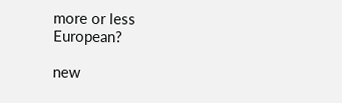more or less European?

new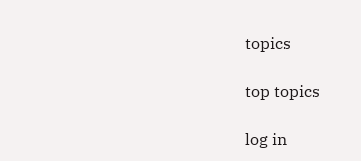topics

top topics

log in